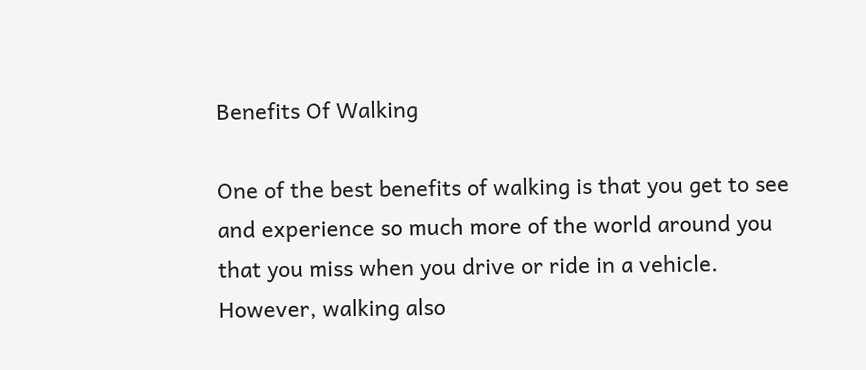Benefits Of Walking

One of the best benefits of walking is that you get to see and experience so much more of the world around you that you miss when you drive or ride in a vehicle. However, walking also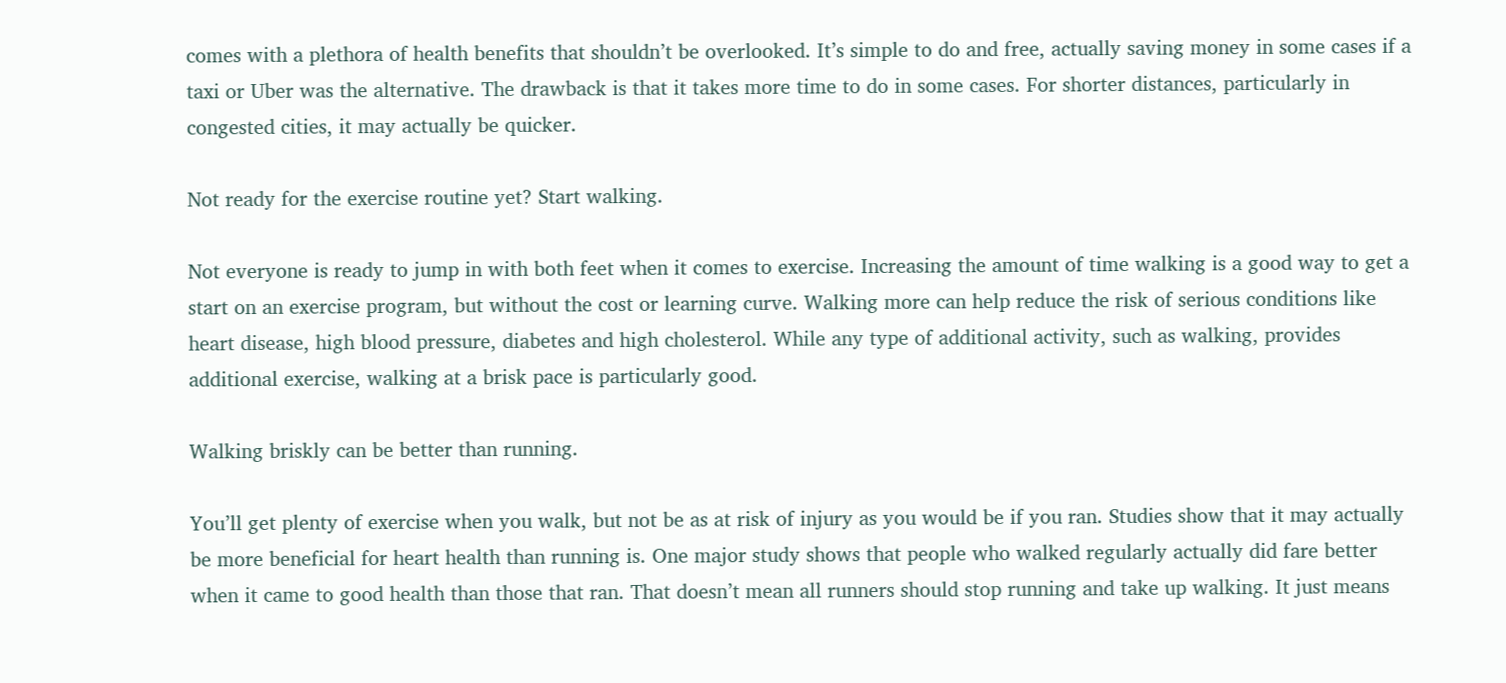comes with a plethora of health benefits that shouldn’t be overlooked. It’s simple to do and free, actually saving money in some cases if a taxi or Uber was the alternative. The drawback is that it takes more time to do in some cases. For shorter distances, particularly in congested cities, it may actually be quicker.

Not ready for the exercise routine yet? Start walking.

Not everyone is ready to jump in with both feet when it comes to exercise. Increasing the amount of time walking is a good way to get a start on an exercise program, but without the cost or learning curve. Walking more can help reduce the risk of serious conditions like heart disease, high blood pressure, diabetes and high cholesterol. While any type of additional activity, such as walking, provides additional exercise, walking at a brisk pace is particularly good.

Walking briskly can be better than running.

You’ll get plenty of exercise when you walk, but not be as at risk of injury as you would be if you ran. Studies show that it may actually be more beneficial for heart health than running is. One major study shows that people who walked regularly actually did fare better when it came to good health than those that ran. That doesn’t mean all runners should stop running and take up walking. It just means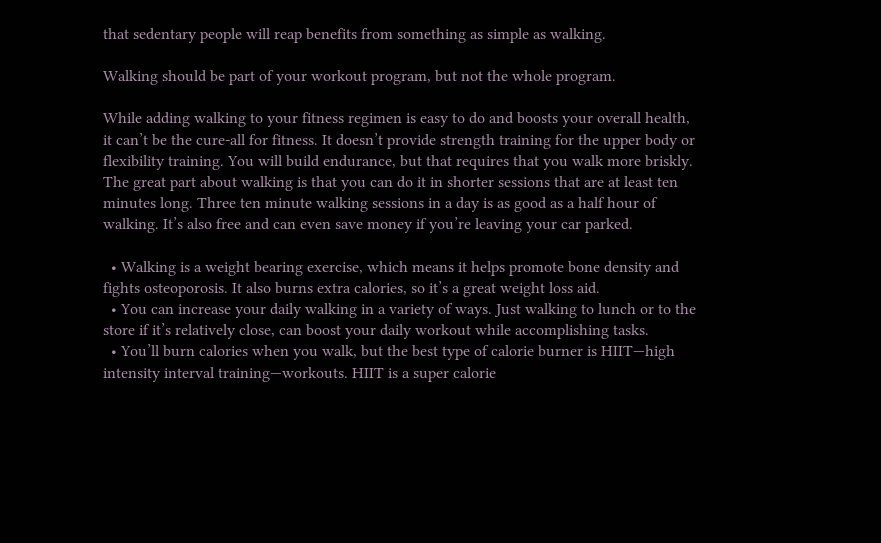that sedentary people will reap benefits from something as simple as walking.

Walking should be part of your workout program, but not the whole program.

While adding walking to your fitness regimen is easy to do and boosts your overall health, it can’t be the cure-all for fitness. It doesn’t provide strength training for the upper body or flexibility training. You will build endurance, but that requires that you walk more briskly. The great part about walking is that you can do it in shorter sessions that are at least ten minutes long. Three ten minute walking sessions in a day is as good as a half hour of walking. It’s also free and can even save money if you’re leaving your car parked.

  • Walking is a weight bearing exercise, which means it helps promote bone density and fights osteoporosis. It also burns extra calories, so it’s a great weight loss aid.
  • You can increase your daily walking in a variety of ways. Just walking to lunch or to the store if it’s relatively close, can boost your daily workout while accomplishing tasks.
  • You’ll burn calories when you walk, but the best type of calorie burner is HIIT—high intensity interval training—workouts. HIIT is a super calorie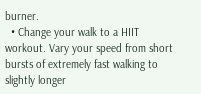burner.
  • Change your walk to a HIIT workout. Vary your speed from short bursts of extremely fast walking to slightly longer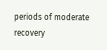periods of moderate recovery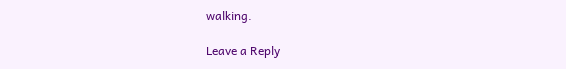walking.

Leave a Reply